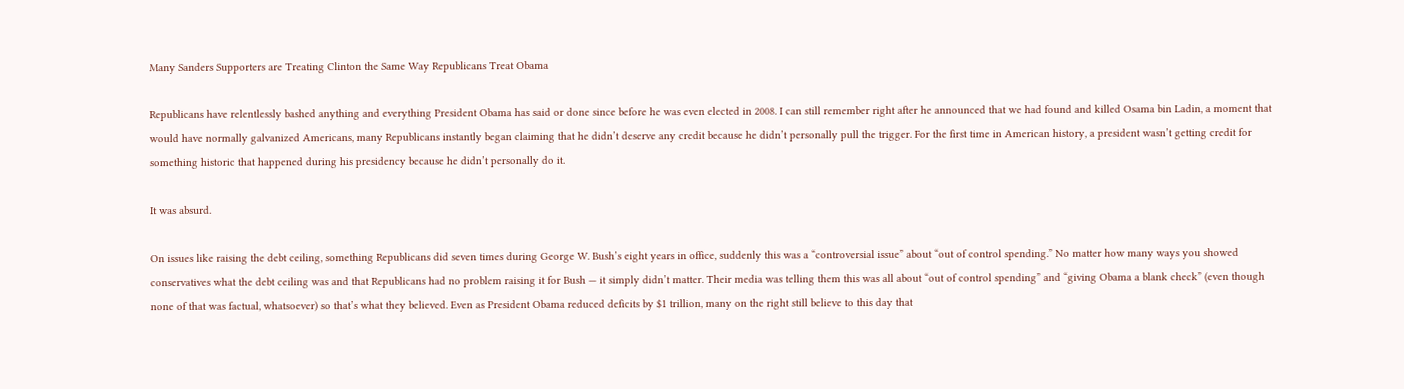Many Sanders Supporters are Treating Clinton the Same Way Republicans Treat Obama

Republicans have relentlessly bashed anything and everything President Obama has said or done since before he was even elected in 2008. I can still remember right after he announced that we had found and killed Osama bin Ladin, a moment that would have normally galvanized Americans, many Republicans instantly began claiming that he didn’t deserve any credit because he didn’t personally pull the trigger. For the first time in American history, a president wasn’t getting credit for something historic that happened during his presidency because he didn’t personally do it.

It was absurd.

On issues like raising the debt ceiling, something Republicans did seven times during George W. Bush’s eight years in office, suddenly this was a “controversial issue” about “out of control spending.” No matter how many ways you showed conservatives what the debt ceiling was and that Republicans had no problem raising it for Bush — it simply didn’t matter. Their media was telling them this was all about “out of control spending” and “giving Obama a blank check” (even though none of that was factual, whatsoever) so that’s what they believed. Even as President Obama reduced deficits by $1 trillion, many on the right still believe to this day that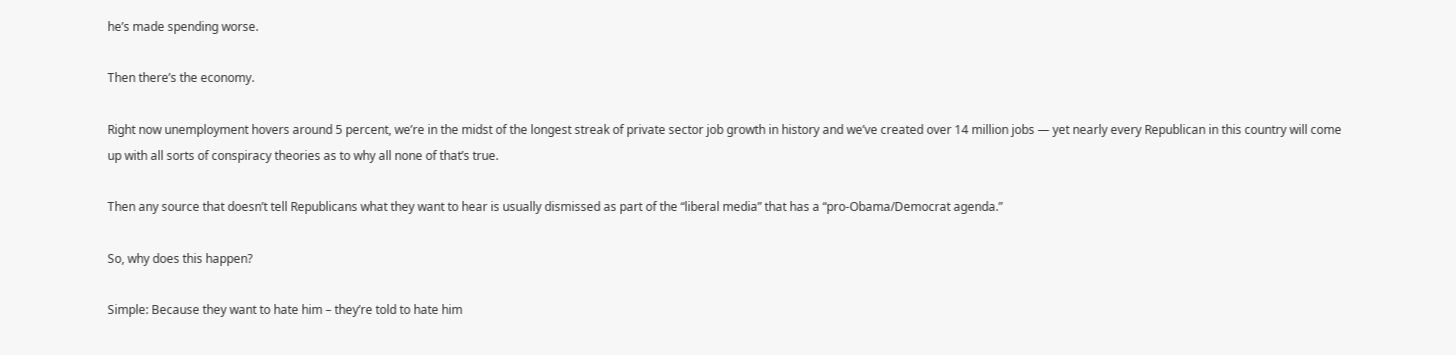he’s made spending worse.

Then there’s the economy.

Right now unemployment hovers around 5 percent, we’re in the midst of the longest streak of private sector job growth in history and we’ve created over 14 million jobs — yet nearly every Republican in this country will come up with all sorts of conspiracy theories as to why all none of that’s true.

Then any source that doesn’t tell Republicans what they want to hear is usually dismissed as part of the “liberal media” that has a “pro-Obama/Democrat agenda.”

So, why does this happen?

Simple: Because they want to hate him – they’re told to hate him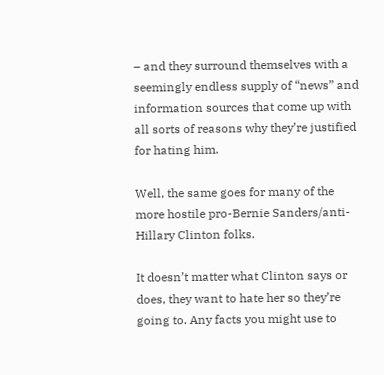– and they surround themselves with a seemingly endless supply of “news” and information sources that come up with all sorts of reasons why they’re justified for hating him.

Well, the same goes for many of the more hostile pro-Bernie Sanders/anti-Hillary Clinton folks.

It doesn’t matter what Clinton says or does, they want to hate her so they’re going to. Any facts you might use to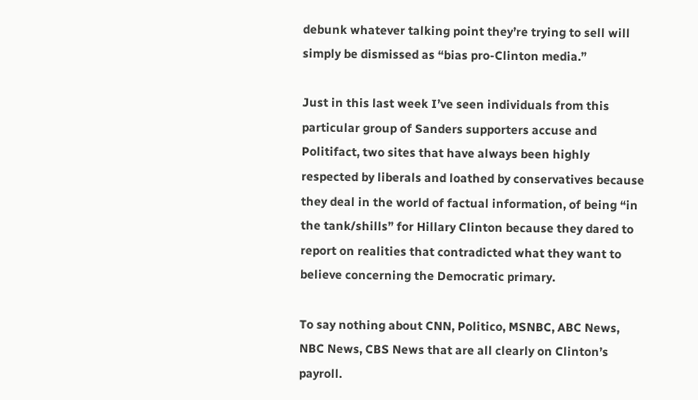debunk whatever talking point they’re trying to sell will simply be dismissed as “bias pro-Clinton media.”

Just in this last week I’ve seen individuals from this particular group of Sanders supporters accuse and Politifact, two sites that have always been highly respected by liberals and loathed by conservatives because they deal in the world of factual information, of being “in the tank/shills” for Hillary Clinton because they dared to report on realities that contradicted what they want to believe concerning the Democratic primary.

To say nothing about CNN, Politico, MSNBC, ABC News, NBC News, CBS News that are all clearly on Clinton’s payroll.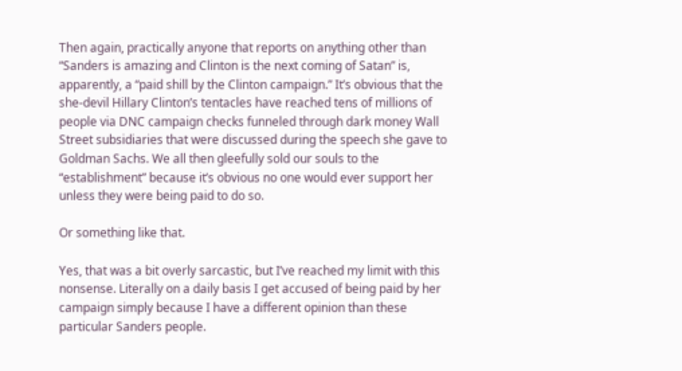Then again, practically anyone that reports on anything other than “Sanders is amazing and Clinton is the next coming of Satan” is, apparently, a “paid shill by the Clinton campaign.” It’s obvious that the she-devil Hillary Clinton’s tentacles have reached tens of millions of people via DNC campaign checks funneled through dark money Wall Street subsidiaries that were discussed during the speech she gave to Goldman Sachs. We all then gleefully sold our souls to the “establishment” because it’s obvious no one would ever support her unless they were being paid to do so.

Or something like that.

Yes, that was a bit overly sarcastic, but I’ve reached my limit with this nonsense. Literally on a daily basis I get accused of being paid by her campaign simply because I have a different opinion than these particular Sanders people.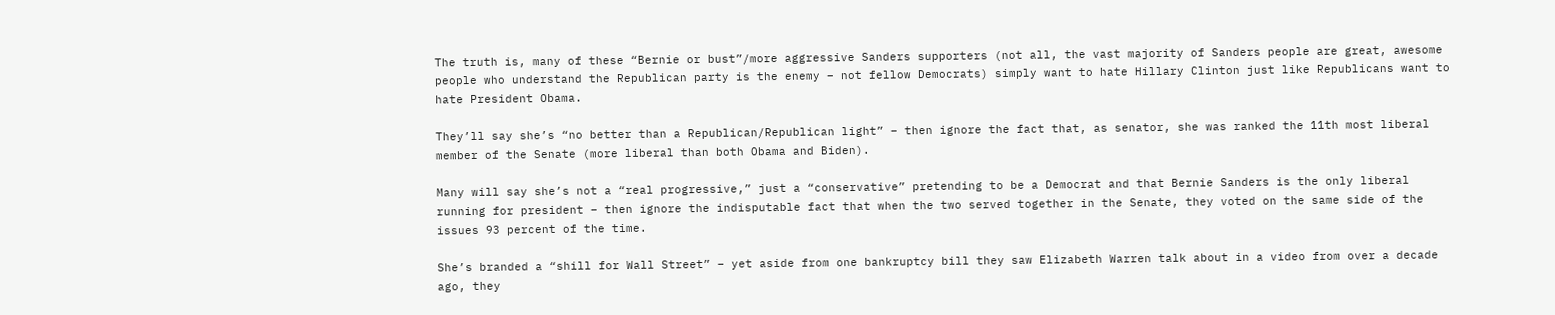The truth is, many of these “Bernie or bust”/more aggressive Sanders supporters (not all, the vast majority of Sanders people are great, awesome people who understand the Republican party is the enemy – not fellow Democrats) simply want to hate Hillary Clinton just like Republicans want to hate President Obama.

They’ll say she’s “no better than a Republican/Republican light” – then ignore the fact that, as senator, she was ranked the 11th most liberal member of the Senate (more liberal than both Obama and Biden).

Many will say she’s not a “real progressive,” just a “conservative” pretending to be a Democrat and that Bernie Sanders is the only liberal running for president – then ignore the indisputable fact that when the two served together in the Senate, they voted on the same side of the issues 93 percent of the time.

She’s branded a “shill for Wall Street” – yet aside from one bankruptcy bill they saw Elizabeth Warren talk about in a video from over a decade ago, they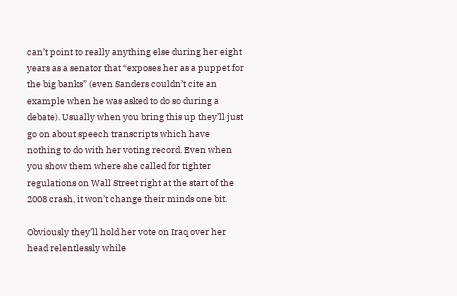can’t point to really anything else during her eight years as a senator that “exposes her as a puppet for the big banks” (even Sanders couldn’t cite an example when he was asked to do so during a debate). Usually when you bring this up they’ll just go on about speech transcripts which have nothing to do with her voting record. Even when you show them where she called for tighter regulations on Wall Street right at the start of the 2008 crash, it won’t change their minds one bit.

Obviously they’ll hold her vote on Iraq over her head relentlessly while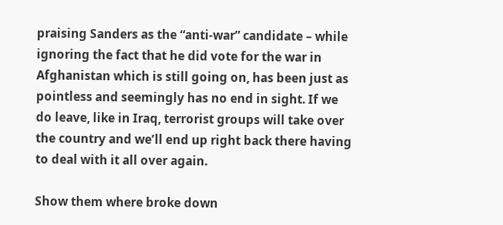praising Sanders as the “anti-war” candidate – while ignoring the fact that he did vote for the war in Afghanistan which is still going on, has been just as pointless and seemingly has no end in sight. If we do leave, like in Iraq, terrorist groups will take over the country and we’ll end up right back there having to deal with it all over again.

Show them where broke down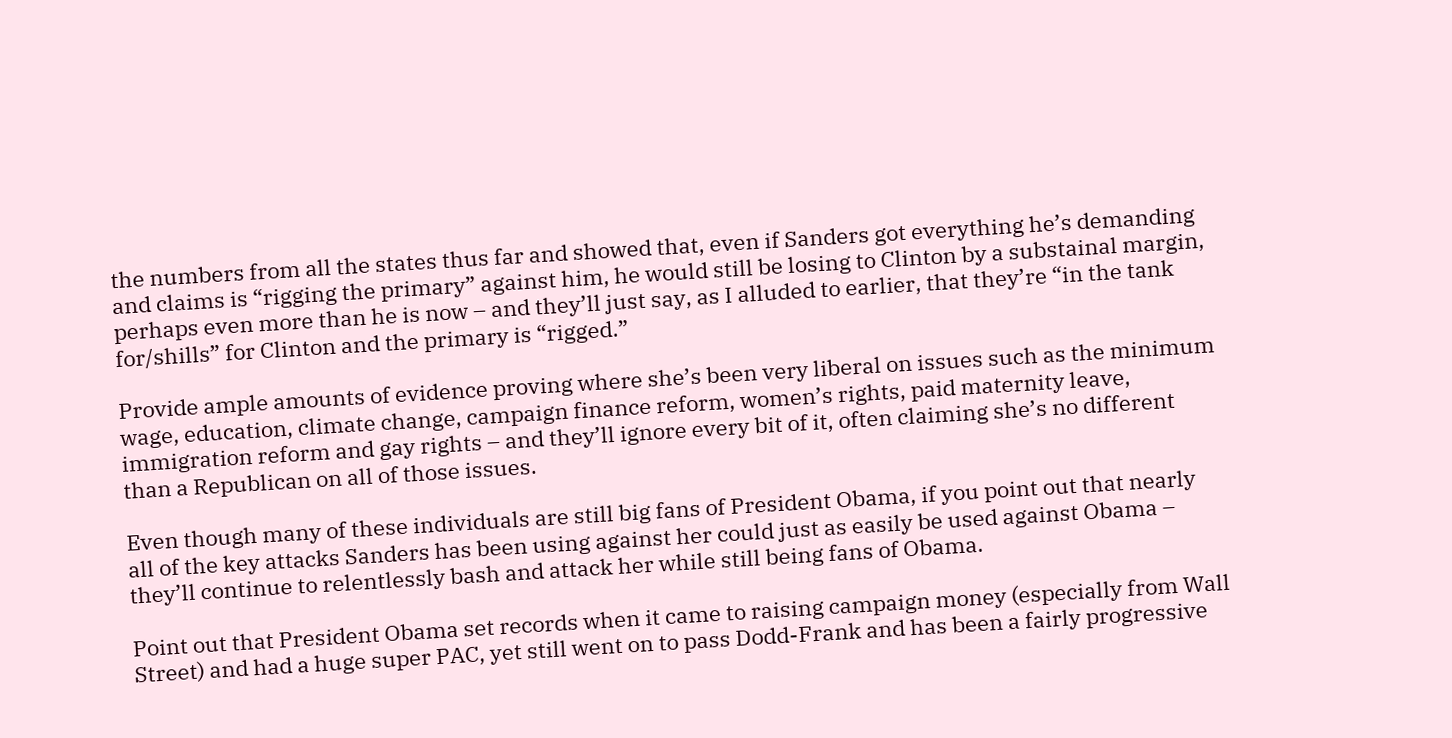the numbers from all the states thus far and showed that, even if Sanders got everything he’s demanding and claims is “rigging the primary” against him, he would still be losing to Clinton by a substainal margin, perhaps even more than he is now – and they’ll just say, as I alluded to earlier, that they’re “in the tank for/shills” for Clinton and the primary is “rigged.”

Provide ample amounts of evidence proving where she’s been very liberal on issues such as the minimum wage, education, climate change, campaign finance reform, women’s rights, paid maternity leave, immigration reform and gay rights – and they’ll ignore every bit of it, often claiming she’s no different than a Republican on all of those issues.

Even though many of these individuals are still big fans of President Obama, if you point out that nearly all of the key attacks Sanders has been using against her could just as easily be used against Obama – they’ll continue to relentlessly bash and attack her while still being fans of Obama.

Point out that President Obama set records when it came to raising campaign money (especially from Wall Street) and had a huge super PAC, yet still went on to pass Dodd-Frank and has been a fairly progressive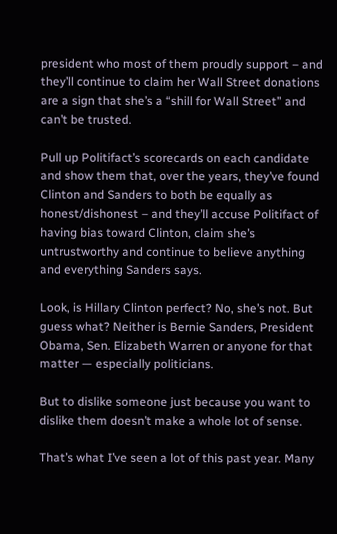president who most of them proudly support – and they’ll continue to claim her Wall Street donations are a sign that she’s a “shill for Wall Street” and can’t be trusted.

Pull up Politifact’s scorecards on each candidate and show them that, over the years, they’ve found Clinton and Sanders to both be equally as honest/dishonest – and they’ll accuse Politifact of having bias toward Clinton, claim she’s untrustworthy and continue to believe anything and everything Sanders says.

Look, is Hillary Clinton perfect? No, she’s not. But guess what? Neither is Bernie Sanders, President Obama, Sen. Elizabeth Warren or anyone for that matter — especially politicians.

But to dislike someone just because you want to dislike them doesn’t make a whole lot of sense.

That’s what I’ve seen a lot of this past year. Many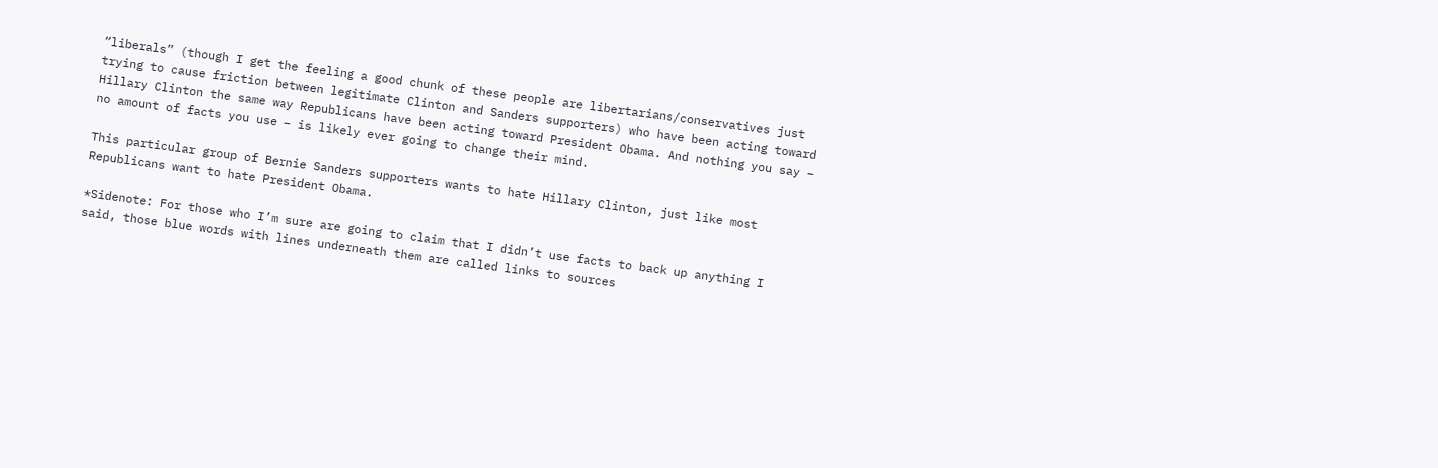“liberals” (though I get the feeling a good chunk of these people are libertarians/conservatives just trying to cause friction between legitimate Clinton and Sanders supporters) who have been acting toward Hillary Clinton the same way Republicans have been acting toward President Obama. And nothing you say – no amount of facts you use – is likely ever going to change their mind.

This particular group of Bernie Sanders supporters wants to hate Hillary Clinton, just like most Republicans want to hate President Obama.

*Sidenote: For those who I’m sure are going to claim that I didn’t use facts to back up anything I said, those blue words with lines underneath them are called links to sources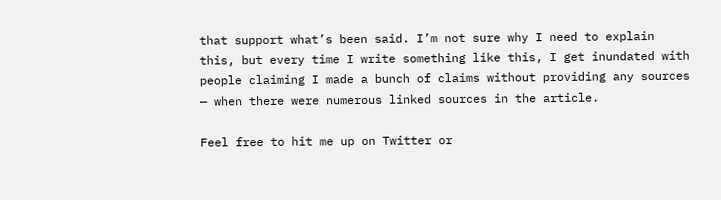that support what’s been said. I’m not sure why I need to explain this, but every time I write something like this, I get inundated with people claiming I made a bunch of claims without providing any sources — when there were numerous linked sources in the article.

Feel free to hit me up on Twitter or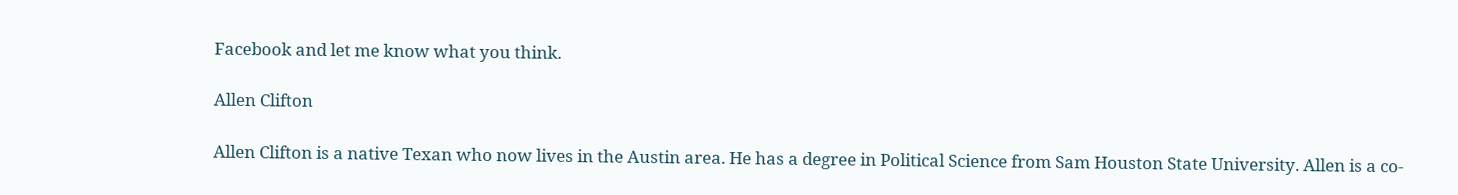Facebook and let me know what you think.

Allen Clifton

Allen Clifton is a native Texan who now lives in the Austin area. He has a degree in Political Science from Sam Houston State University. Allen is a co-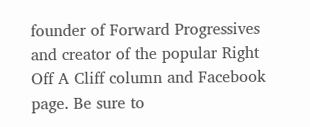founder of Forward Progressives and creator of the popular Right Off A Cliff column and Facebook page. Be sure to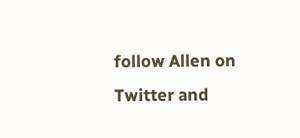follow Allen on Twitter and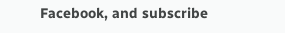Facebook, and subscribe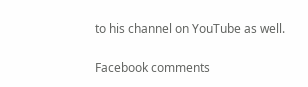to his channel on YouTube as well.


Facebook comments